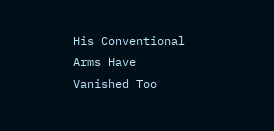His Conventional Arms Have Vanished Too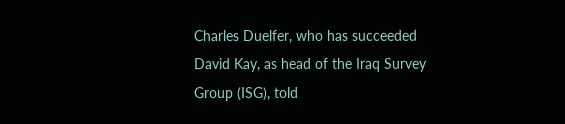Charles Duelfer, who has succeeded David Kay, as head of the Iraq Survey Group (ISG), told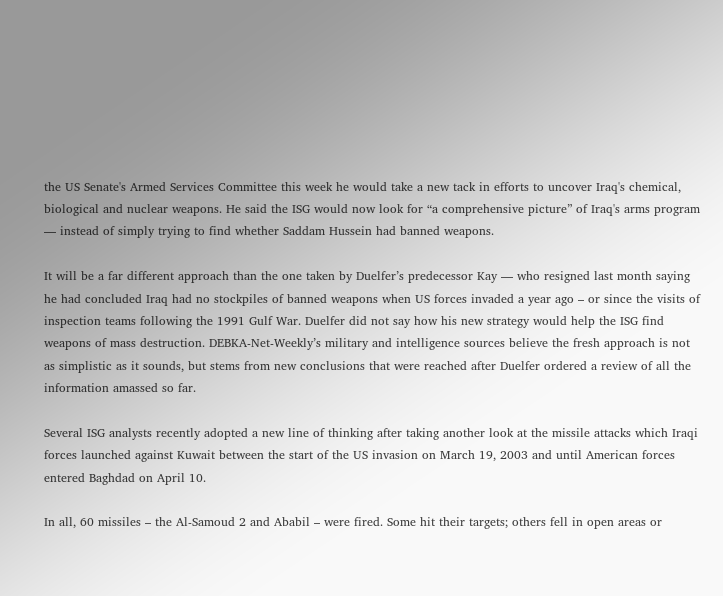the US Senate's Armed Services Committee this week he would take a new tack in efforts to uncover Iraq's chemical, biological and nuclear weapons. He said the ISG would now look for “a comprehensive picture” of Iraq's arms program — instead of simply trying to find whether Saddam Hussein had banned weapons.

It will be a far different approach than the one taken by Duelfer’s predecessor Kay — who resigned last month saying he had concluded Iraq had no stockpiles of banned weapons when US forces invaded a year ago – or since the visits of inspection teams following the 1991 Gulf War. Duelfer did not say how his new strategy would help the ISG find weapons of mass destruction. DEBKA-Net-Weekly’s military and intelligence sources believe the fresh approach is not as simplistic as it sounds, but stems from new conclusions that were reached after Duelfer ordered a review of all the information amassed so far.

Several ISG analysts recently adopted a new line of thinking after taking another look at the missile attacks which Iraqi forces launched against Kuwait between the start of the US invasion on March 19, 2003 and until American forces entered Baghdad on April 10.

In all, 60 missiles – the Al-Samoud 2 and Ababil – were fired. Some hit their targets; others fell in open areas or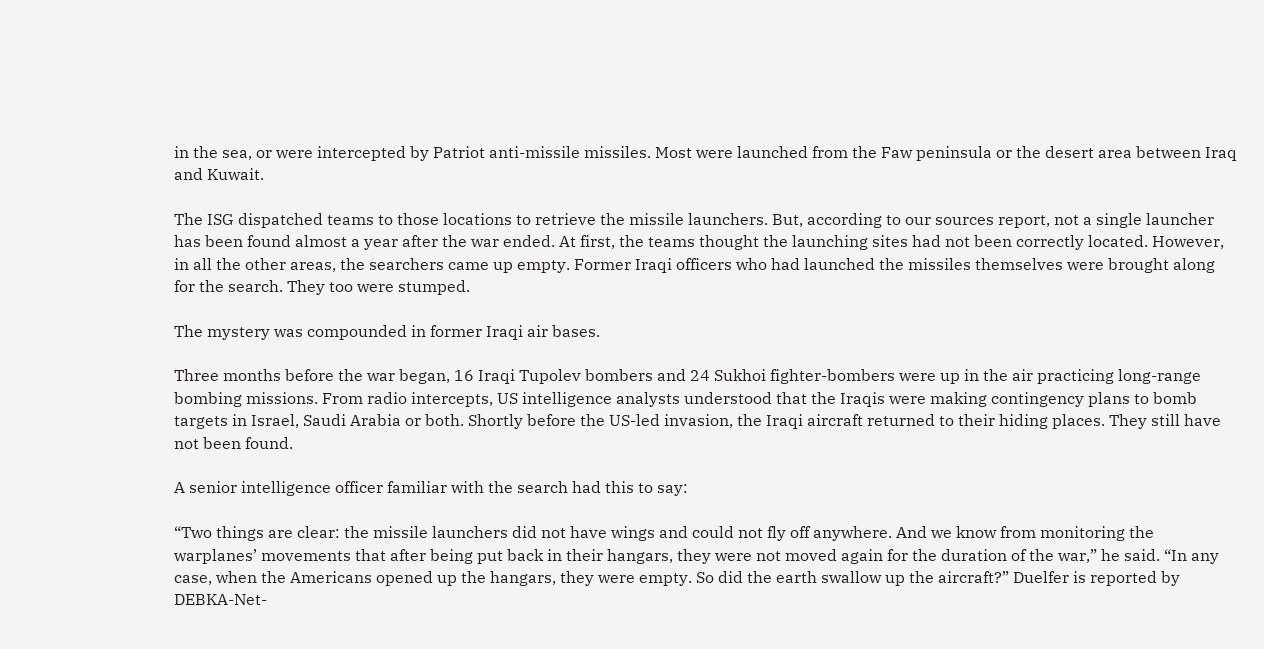in the sea, or were intercepted by Patriot anti-missile missiles. Most were launched from the Faw peninsula or the desert area between Iraq and Kuwait.

The ISG dispatched teams to those locations to retrieve the missile launchers. But, according to our sources report, not a single launcher has been found almost a year after the war ended. At first, the teams thought the launching sites had not been correctly located. However, in all the other areas, the searchers came up empty. Former Iraqi officers who had launched the missiles themselves were brought along for the search. They too were stumped.

The mystery was compounded in former Iraqi air bases.

Three months before the war began, 16 Iraqi Tupolev bombers and 24 Sukhoi fighter-bombers were up in the air practicing long-range bombing missions. From radio intercepts, US intelligence analysts understood that the Iraqis were making contingency plans to bomb targets in Israel, Saudi Arabia or both. Shortly before the US-led invasion, the Iraqi aircraft returned to their hiding places. They still have not been found.

A senior intelligence officer familiar with the search had this to say:

“Two things are clear: the missile launchers did not have wings and could not fly off anywhere. And we know from monitoring the warplanes’ movements that after being put back in their hangars, they were not moved again for the duration of the war,” he said. “In any case, when the Americans opened up the hangars, they were empty. So did the earth swallow up the aircraft?” Duelfer is reported by DEBKA-Net-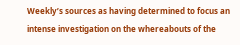Weekly’s sources as having determined to focus an intense investigation on the whereabouts of the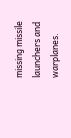missing missile launchers and warplanes.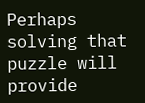Perhaps solving that puzzle will provide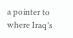a pointer to where Iraq’s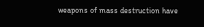weapons of mass destruction have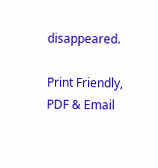disappeared.

Print Friendly, PDF & Email